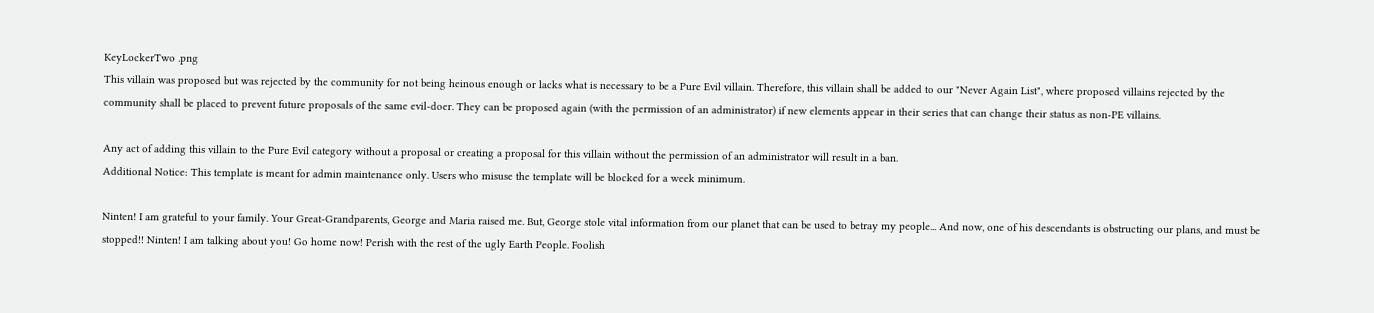KeyLockerTwo .png
This villain was proposed but was rejected by the community for not being heinous enough or lacks what is necessary to be a Pure Evil villain. Therefore, this villain shall be added to our "Never Again List", where proposed villains rejected by the community shall be placed to prevent future proposals of the same evil-doer. They can be proposed again (with the permission of an administrator) if new elements appear in their series that can change their status as non-PE villains.

Any act of adding this villain to the Pure Evil category without a proposal or creating a proposal for this villain without the permission of an administrator will result in a ban.
Additional Notice: This template is meant for admin maintenance only. Users who misuse the template will be blocked for a week minimum.

Ninten! I am grateful to your family. Your Great-Grandparents, George and Maria raised me. But, George stole vital information from our planet that can be used to betray my people... And now, one of his descendants is obstructing our plans, and must be stopped!! Ninten! I am talking about you! Go home now! Perish with the rest of the ugly Earth People. Foolish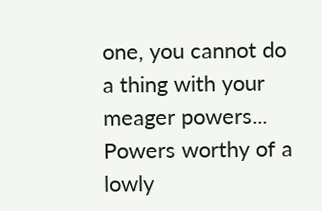one, you cannot do a thing with your meager powers... Powers worthy of a lowly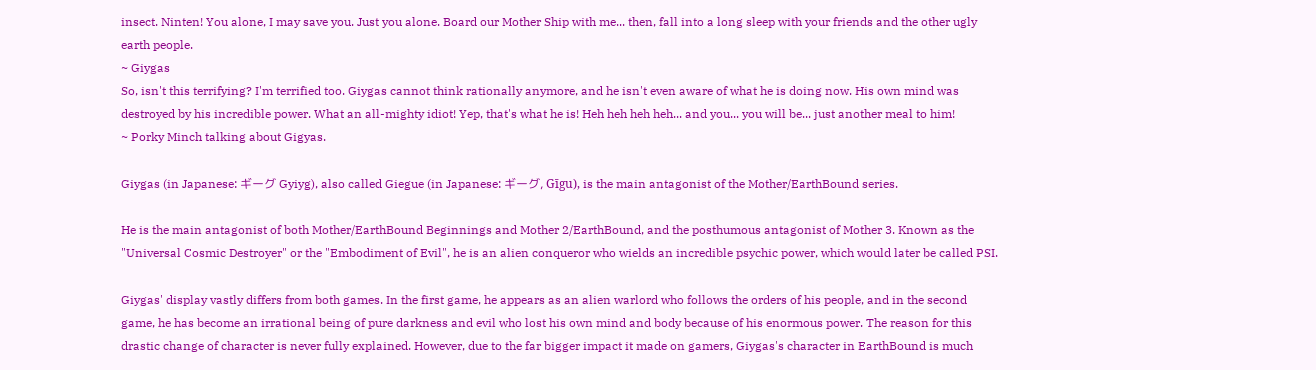insect. Ninten! You alone, I may save you. Just you alone. Board our Mother Ship with me... then, fall into a long sleep with your friends and the other ugly earth people.
~ Giygas
So, isn't this terrifying? I'm terrified too. Giygas cannot think rationally anymore, and he isn't even aware of what he is doing now. His own mind was destroyed by his incredible power. What an all-mighty idiot! Yep, that's what he is! Heh heh heh heh... and you... you will be... just another meal to him!
~ Porky Minch talking about Gigyas.

Giygas (in Japanese: ギーグ Gyiyg), also called Giegue (in Japanese: ギーグ, Gīgu), is the main antagonist of the Mother/EarthBound series.

He is the main antagonist of both Mother/EarthBound Beginnings and Mother 2/EarthBound, and the posthumous antagonist of Mother 3. Known as the "Universal Cosmic Destroyer" or the "Embodiment of Evil", he is an alien conqueror who wields an incredible psychic power, which would later be called PSI.

Giygas' display vastly differs from both games. In the first game, he appears as an alien warlord who follows the orders of his people, and in the second game, he has become an irrational being of pure darkness and evil who lost his own mind and body because of his enormous power. The reason for this drastic change of character is never fully explained. However, due to the far bigger impact it made on gamers, Giygas's character in EarthBound is much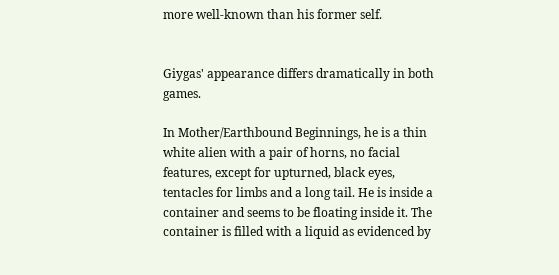more well-known than his former self.


Giygas' appearance differs dramatically in both games.

In Mother/Earthbound Beginnings, he is a thin white alien with a pair of horns, no facial features, except for upturned, black eyes, tentacles for limbs and a long tail. He is inside a container and seems to be floating inside it. The container is filled with a liquid as evidenced by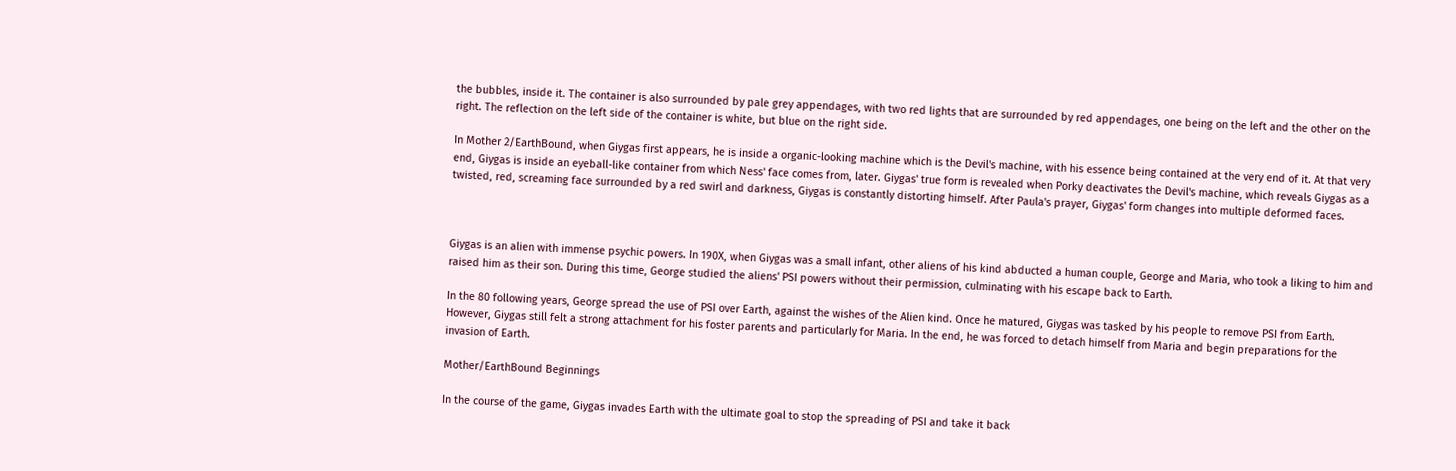the bubbles, inside it. The container is also surrounded by pale grey appendages, with two red lights that are surrounded by red appendages, one being on the left and the other on the right. The reflection on the left side of the container is white, but blue on the right side.

In Mother 2/EarthBound, when Giygas first appears, he is inside a organic-looking machine which is the Devil's machine, with his essence being contained at the very end of it. At that very end, Giygas is inside an eyeball-like container from which Ness' face comes from, later. Giygas' true form is revealed when Porky deactivates the Devil's machine, which reveals Giygas as a twisted, red, screaming face surrounded by a red swirl and darkness, Giygas is constantly distorting himself. After Paula's prayer, Giygas' form changes into multiple deformed faces.



Giygas is an alien with immense psychic powers. In 190X, when Giygas was a small infant, other aliens of his kind abducted a human couple, George and Maria, who took a liking to him and raised him as their son. During this time, George studied the aliens' PSI powers without their permission, culminating with his escape back to Earth.

In the 80 following years, George spread the use of PSI over Earth, against the wishes of the Alien kind. Once he matured, Giygas was tasked by his people to remove PSI from Earth. However, Giygas still felt a strong attachment for his foster parents and particularly for Maria. In the end, he was forced to detach himself from Maria and begin preparations for the invasion of Earth.

Mother/EarthBound Beginnings

In the course of the game, Giygas invades Earth with the ultimate goal to stop the spreading of PSI and take it back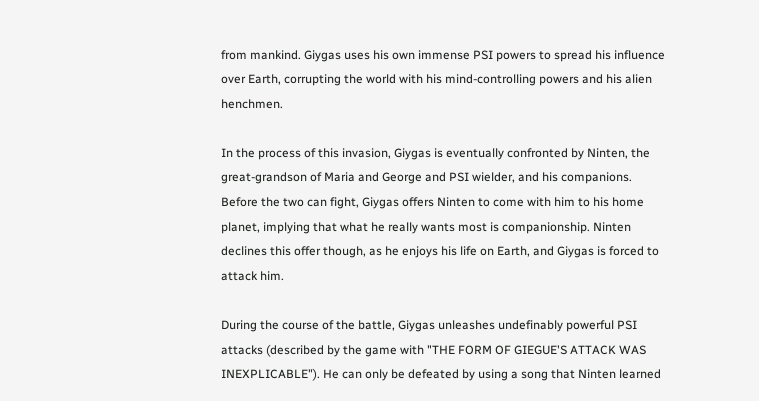from mankind. Giygas uses his own immense PSI powers to spread his influence over Earth, corrupting the world with his mind-controlling powers and his alien henchmen.

In the process of this invasion, Giygas is eventually confronted by Ninten, the great-grandson of Maria and George and PSI wielder, and his companions. Before the two can fight, Giygas offers Ninten to come with him to his home planet, implying that what he really wants most is companionship. Ninten declines this offer though, as he enjoys his life on Earth, and Giygas is forced to attack him.

During the course of the battle, Giygas unleashes undefinably powerful PSI attacks (described by the game with "THE FORM OF GIEGUE'S ATTACK WAS INEXPLICABLE"). He can only be defeated by using a song that Ninten learned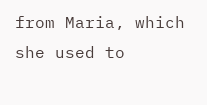from Maria, which she used to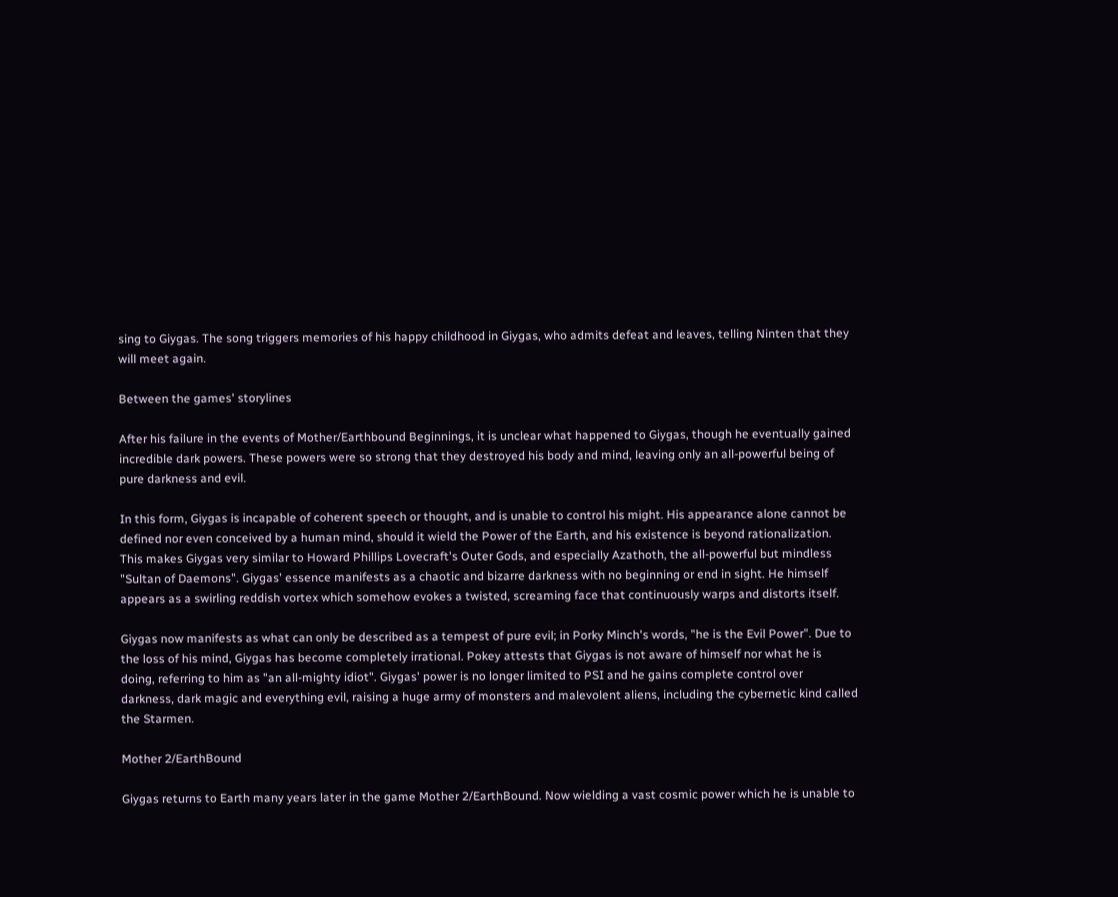sing to Giygas. The song triggers memories of his happy childhood in Giygas, who admits defeat and leaves, telling Ninten that they will meet again.

Between the games' storylines

After his failure in the events of Mother/Earthbound Beginnings, it is unclear what happened to Giygas, though he eventually gained incredible dark powers. These powers were so strong that they destroyed his body and mind, leaving only an all-powerful being of pure darkness and evil.

In this form, Giygas is incapable of coherent speech or thought, and is unable to control his might. His appearance alone cannot be defined nor even conceived by a human mind, should it wield the Power of the Earth, and his existence is beyond rationalization. This makes Giygas very similar to Howard Phillips Lovecraft's Outer Gods, and especially Azathoth, the all-powerful but mindless "Sultan of Daemons". Giygas' essence manifests as a chaotic and bizarre darkness with no beginning or end in sight. He himself appears as a swirling reddish vortex which somehow evokes a twisted, screaming face that continuously warps and distorts itself.

Giygas now manifests as what can only be described as a tempest of pure evil; in Porky Minch's words, "he is the Evil Power". Due to the loss of his mind, Giygas has become completely irrational. Pokey attests that Giygas is not aware of himself nor what he is doing, referring to him as "an all-mighty idiot". Giygas' power is no longer limited to PSI and he gains complete control over darkness, dark magic and everything evil, raising a huge army of monsters and malevolent aliens, including the cybernetic kind called the Starmen.

Mother 2/EarthBound

Giygas returns to Earth many years later in the game Mother 2/EarthBound. Now wielding a vast cosmic power which he is unable to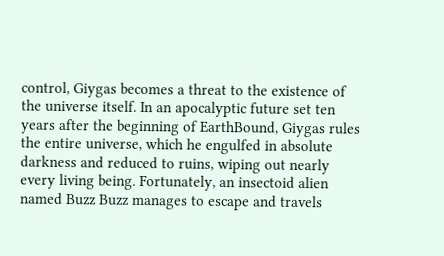control, Giygas becomes a threat to the existence of the universe itself. In an apocalyptic future set ten years after the beginning of EarthBound, Giygas rules the entire universe, which he engulfed in absolute darkness and reduced to ruins, wiping out nearly every living being. Fortunately, an insectoid alien named Buzz Buzz manages to escape and travels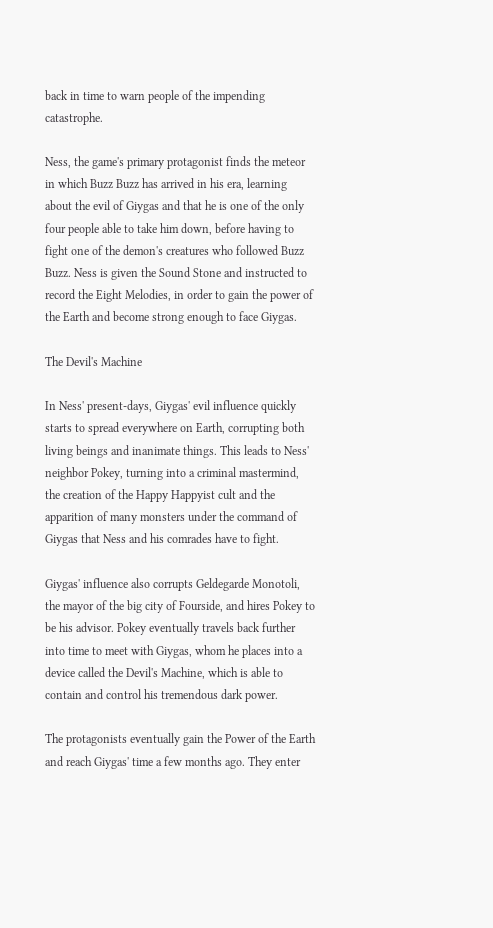back in time to warn people of the impending catastrophe.

Ness, the game's primary protagonist finds the meteor in which Buzz Buzz has arrived in his era, learning about the evil of Giygas and that he is one of the only four people able to take him down, before having to fight one of the demon's creatures who followed Buzz Buzz. Ness is given the Sound Stone and instructed to record the Eight Melodies, in order to gain the power of the Earth and become strong enough to face Giygas.

The Devil's Machine

In Ness' present-days, Giygas' evil influence quickly starts to spread everywhere on Earth, corrupting both living beings and inanimate things. This leads to Ness' neighbor Pokey, turning into a criminal mastermind, the creation of the Happy Happyist cult and the apparition of many monsters under the command of Giygas that Ness and his comrades have to fight.

Giygas' influence also corrupts Geldegarde Monotoli, the mayor of the big city of Fourside, and hires Pokey to be his advisor. Pokey eventually travels back further into time to meet with Giygas, whom he places into a device called the Devil's Machine, which is able to contain and control his tremendous dark power.

The protagonists eventually gain the Power of the Earth and reach Giygas' time a few months ago. They enter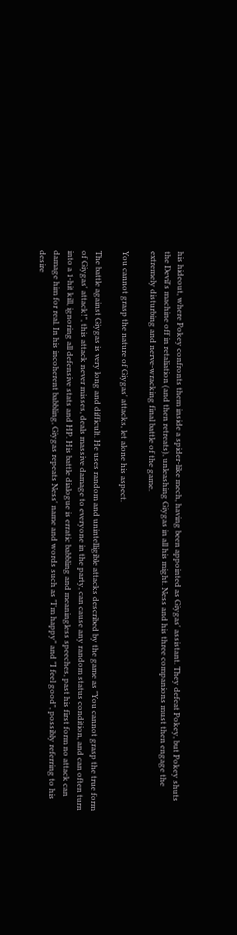his hideout, where Pokey confronts them inside a spider-like mech, having been appointed as Giygas' assistant. They defeat Pokey, but Pokey shuts the Devil's machine off in retaliation (and then retreats), unleashing Giygas in all his might. Ness and his three companions must then engage the extremely disturbing and nerve-wracking final battle of the game.

You cannot grasp the nature of Giygas' attacks, let alone his aspect.

The battle against Giygas is very long and difficult. He uses random and unintelligible attacks described by the game as "You cannot grasp the true form of Giygas' attack!", this attack never misses, deals massive damage to everyone in the party, can cause any random status condition, and can often turn into a 1-hit kill, ignoring all defensive stats and HP. His battle dialogue is erratic babbling and meaningless speeches, past his first form no attack can damage him for real. In his incoherent babbling, Giygas repeats Ness' name and words such as "I'm happy" and "I feel good", possibly referring to his desire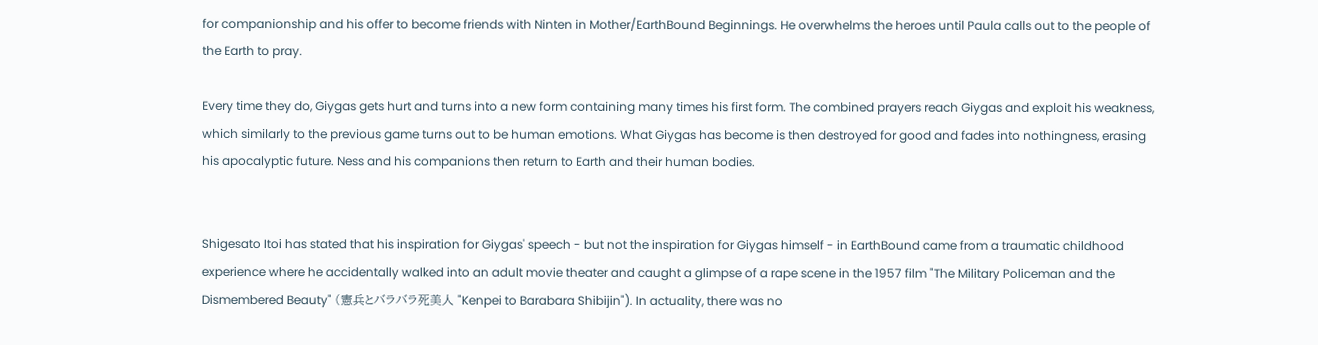for companionship and his offer to become friends with Ninten in Mother/EarthBound Beginnings. He overwhelms the heroes until Paula calls out to the people of the Earth to pray.

Every time they do, Giygas gets hurt and turns into a new form containing many times his first form. The combined prayers reach Giygas and exploit his weakness, which similarly to the previous game turns out to be human emotions. What Giygas has become is then destroyed for good and fades into nothingness, erasing his apocalyptic future. Ness and his companions then return to Earth and their human bodies.


Shigesato Itoi has stated that his inspiration for Giygas' speech - but not the inspiration for Giygas himself - in EarthBound came from a traumatic childhood experience where he accidentally walked into an adult movie theater and caught a glimpse of a rape scene in the 1957 film "The Military Policeman and the Dismembered Beauty" (憲兵とバラバラ死美人 "Kenpei to Barabara Shibijin"). In actuality, there was no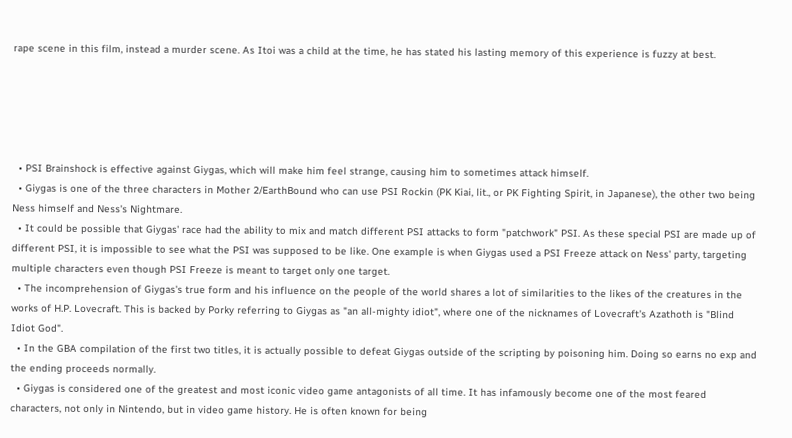rape scene in this film, instead a murder scene. As Itoi was a child at the time, he has stated his lasting memory of this experience is fuzzy at best.





  • PSI Brainshock is effective against Giygas, which will make him feel strange, causing him to sometimes attack himself.
  • Giygas is one of the three characters in Mother 2/EarthBound who can use PSI Rockin (PK Kiai, lit., or PK Fighting Spirit, in Japanese), the other two being Ness himself and Ness's Nightmare.
  • It could be possible that Giygas' race had the ability to mix and match different PSI attacks to form "patchwork" PSI. As these special PSI are made up of different PSI, it is impossible to see what the PSI was supposed to be like. One example is when Giygas used a PSI Freeze attack on Ness' party, targeting multiple characters even though PSI Freeze is meant to target only one target.
  • The incomprehension of Giygas's true form and his influence on the people of the world shares a lot of similarities to the likes of the creatures in the works of H.P. Lovecraft. This is backed by Porky referring to Giygas as "an all-mighty idiot", where one of the nicknames of Lovecraft's Azathoth is "Blind Idiot God".
  • In the GBA compilation of the first two titles, it is actually possible to defeat Giygas outside of the scripting by poisoning him. Doing so earns no exp and the ending proceeds normally.
  • Giygas is considered one of the greatest and most iconic video game antagonists of all time. It has infamously become one of the most feared characters, not only in Nintendo, but in video game history. He is often known for being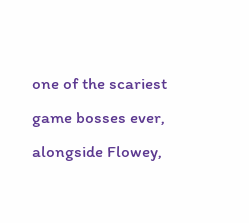one of the scariest game bosses ever, alongside Flowey,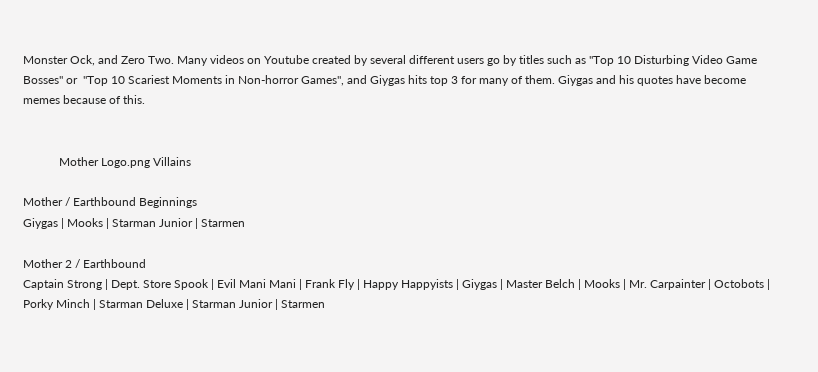Monster Ock, and Zero Two. Many videos on Youtube created by several different users go by titles such as "Top 10 Disturbing Video Game Bosses" or  "Top 10 Scariest Moments in Non-horror Games", and Giygas hits top 3 for many of them. Giygas and his quotes have become memes because of this.


            Mother Logo.png Villains

Mother / Earthbound Beginnings
Giygas | Mooks | Starman Junior | Starmen

Mother 2 / Earthbound
Captain Strong | Dept. Store Spook | Evil Mani Mani | Frank Fly | Happy Happyists | Giygas | Master Belch | Mooks | Mr. Carpainter | Octobots | Porky Minch | Starman Deluxe | Starman Junior | Starmen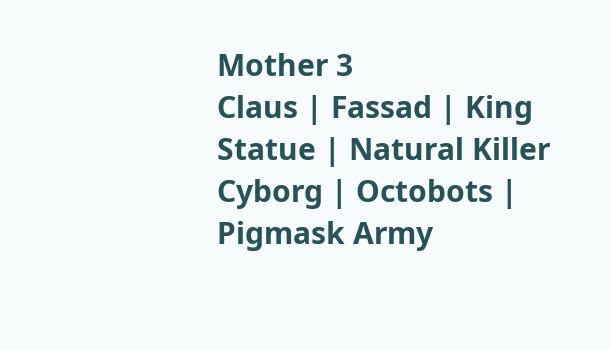Mother 3
Claus | Fassad | King Statue | Natural Killer Cyborg | Octobots | Pigmask Army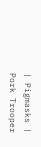| Pigmasks | Pork Trooper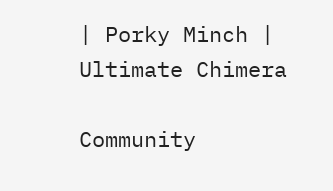| Porky Minch | Ultimate Chimera

Community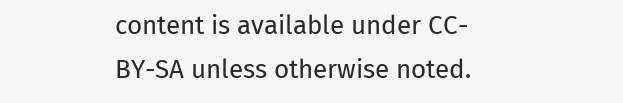content is available under CC-BY-SA unless otherwise noted.